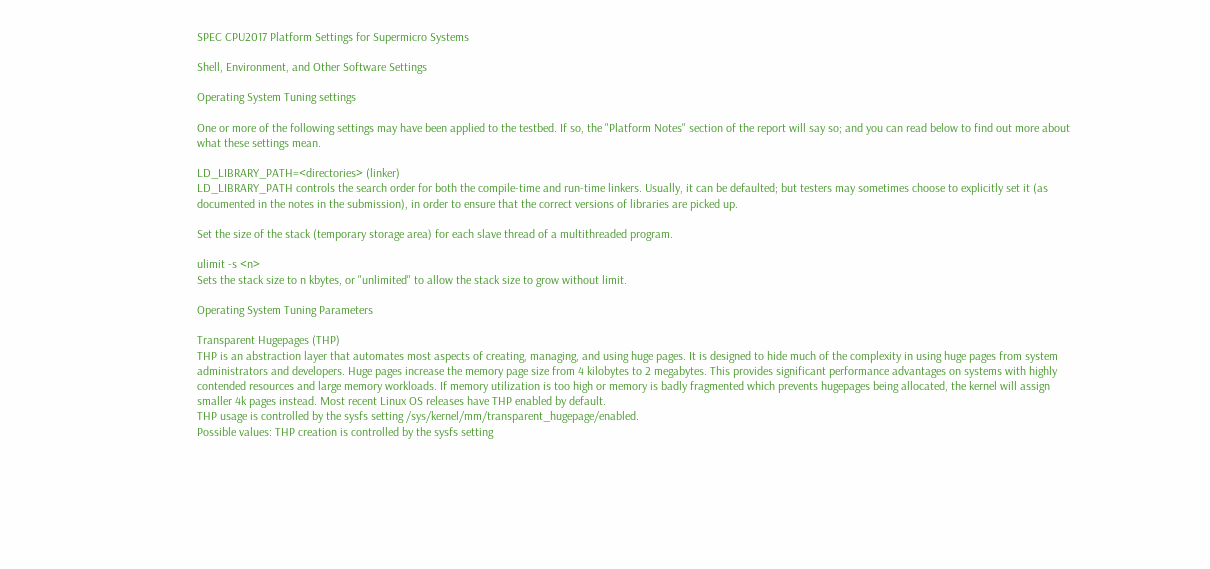SPEC CPU2017 Platform Settings for Supermicro Systems

Shell, Environment, and Other Software Settings

Operating System Tuning settings

One or more of the following settings may have been applied to the testbed. If so, the "Platform Notes" section of the report will say so; and you can read below to find out more about what these settings mean.

LD_LIBRARY_PATH=<directories> (linker)
LD_LIBRARY_PATH controls the search order for both the compile-time and run-time linkers. Usually, it can be defaulted; but testers may sometimes choose to explicitly set it (as documented in the notes in the submission), in order to ensure that the correct versions of libraries are picked up.

Set the size of the stack (temporary storage area) for each slave thread of a multithreaded program.

ulimit -s <n>
Sets the stack size to n kbytes, or "unlimited" to allow the stack size to grow without limit.

Operating System Tuning Parameters

Transparent Hugepages (THP)
THP is an abstraction layer that automates most aspects of creating, managing, and using huge pages. It is designed to hide much of the complexity in using huge pages from system administrators and developers. Huge pages increase the memory page size from 4 kilobytes to 2 megabytes. This provides significant performance advantages on systems with highly contended resources and large memory workloads. If memory utilization is too high or memory is badly fragmented which prevents hugepages being allocated, the kernel will assign smaller 4k pages instead. Most recent Linux OS releases have THP enabled by default.
THP usage is controlled by the sysfs setting /sys/kernel/mm/transparent_hugepage/enabled.
Possible values: THP creation is controlled by the sysfs setting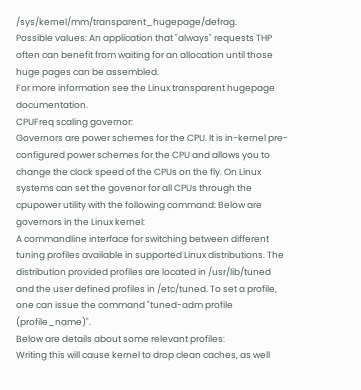/sys/kernel/mm/transparent_hugepage/defrag.
Possible values: An application that "always" requests THP often can benefit from waiting for an allocation until those huge pages can be assembled.
For more information see the Linux transparent hugepage documentation.
CPUFreq scaling governor:
Governors are power schemes for the CPU. It is in-kernel pre-configured power schemes for the CPU and allows you to change the clock speed of the CPUs on the fly. On Linux systems can set the govenor for all CPUs through the cpupower utility with the following command: Below are governors in the Linux kernel:
A commandline interface for switching between different tuning profiles available in supported Linux distributions. The distribution provided profiles are located in /usr/lib/tuned and the user defined profiles in /etc/tuned. To set a profile, one can issue the command "tuned-adm profile (profile_name)".
Below are details about some relevant profiles:
Writing this will cause kernel to drop clean caches, as well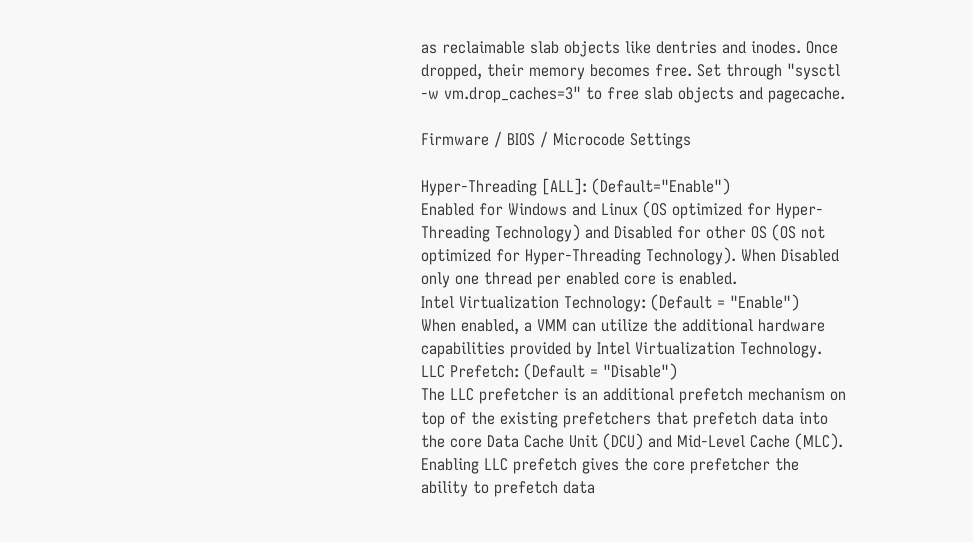as reclaimable slab objects like dentries and inodes. Once dropped, their memory becomes free. Set through "sysctl -w vm.drop_caches=3" to free slab objects and pagecache.

Firmware / BIOS / Microcode Settings

Hyper-Threading [ALL]: (Default="Enable")
Enabled for Windows and Linux (OS optimized for Hyper-Threading Technology) and Disabled for other OS (OS not optimized for Hyper-Threading Technology). When Disabled only one thread per enabled core is enabled.
Intel Virtualization Technology: (Default = "Enable")
When enabled, a VMM can utilize the additional hardware capabilities provided by Intel Virtualization Technology.
LLC Prefetch: (Default = "Disable")
The LLC prefetcher is an additional prefetch mechanism on top of the existing prefetchers that prefetch data into the core Data Cache Unit (DCU) and Mid-Level Cache (MLC). Enabling LLC prefetch gives the core prefetcher the ability to prefetch data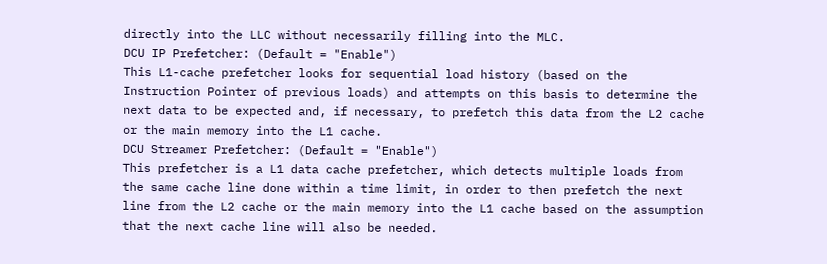directly into the LLC without necessarily filling into the MLC.
DCU IP Prefetcher: (Default = "Enable")
This L1-cache prefetcher looks for sequential load history (based on the Instruction Pointer of previous loads) and attempts on this basis to determine the next data to be expected and, if necessary, to prefetch this data from the L2 cache or the main memory into the L1 cache.
DCU Streamer Prefetcher: (Default = "Enable")
This prefetcher is a L1 data cache prefetcher, which detects multiple loads from the same cache line done within a time limit, in order to then prefetch the next line from the L2 cache or the main memory into the L1 cache based on the assumption that the next cache line will also be needed.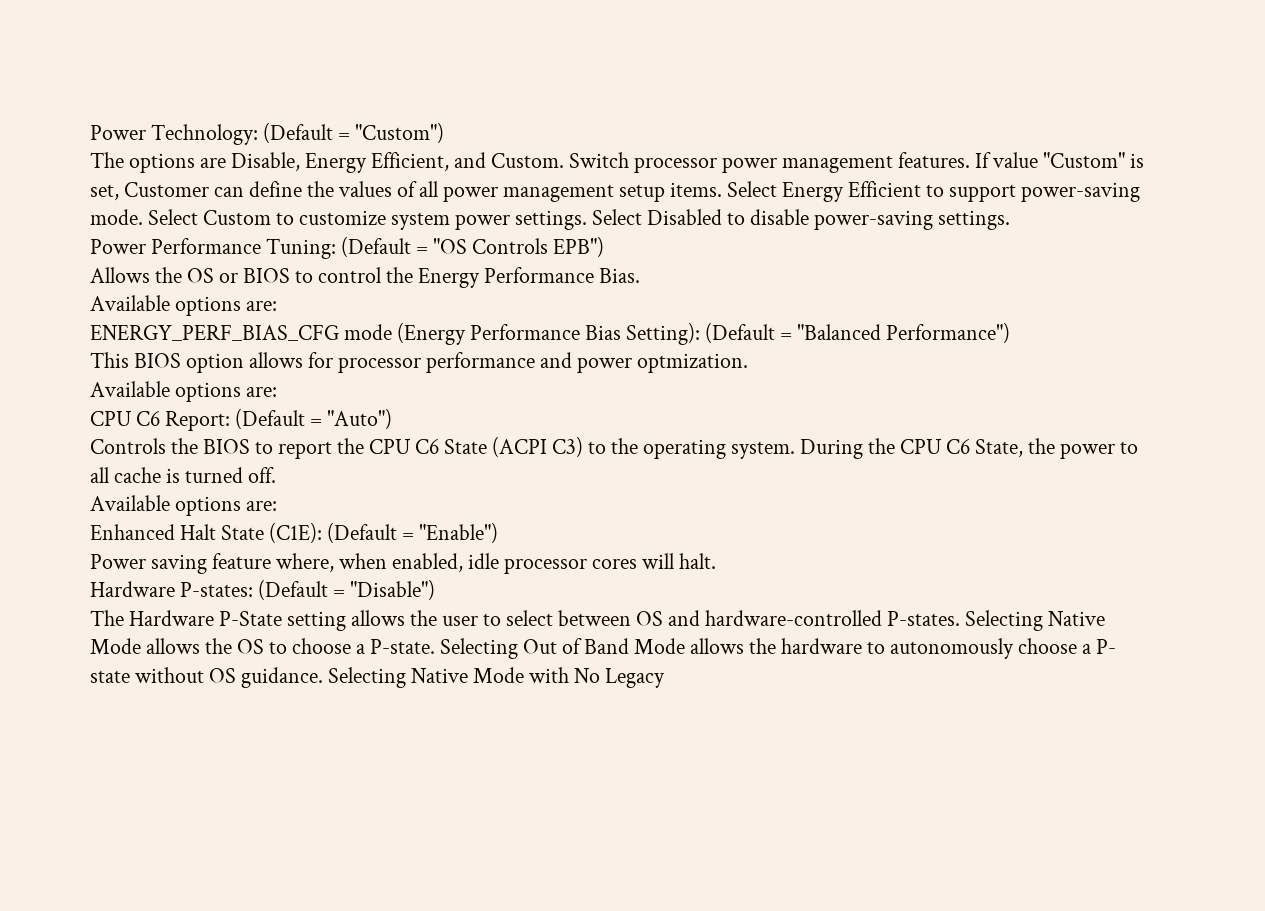Power Technology: (Default = "Custom")
The options are Disable, Energy Efficient, and Custom. Switch processor power management features. If value "Custom" is set, Customer can define the values of all power management setup items. Select Energy Efficient to support power-saving mode. Select Custom to customize system power settings. Select Disabled to disable power-saving settings.
Power Performance Tuning: (Default = "OS Controls EPB")
Allows the OS or BIOS to control the Energy Performance Bias.
Available options are:
ENERGY_PERF_BIAS_CFG mode (Energy Performance Bias Setting): (Default = "Balanced Performance")
This BIOS option allows for processor performance and power optmization.
Available options are:
CPU C6 Report: (Default = "Auto")
Controls the BIOS to report the CPU C6 State (ACPI C3) to the operating system. During the CPU C6 State, the power to all cache is turned off.
Available options are:
Enhanced Halt State (C1E): (Default = "Enable")
Power saving feature where, when enabled, idle processor cores will halt.
Hardware P-states: (Default = "Disable")
The Hardware P-State setting allows the user to select between OS and hardware-controlled P-states. Selecting Native Mode allows the OS to choose a P-state. Selecting Out of Band Mode allows the hardware to autonomously choose a P-state without OS guidance. Selecting Native Mode with No Legacy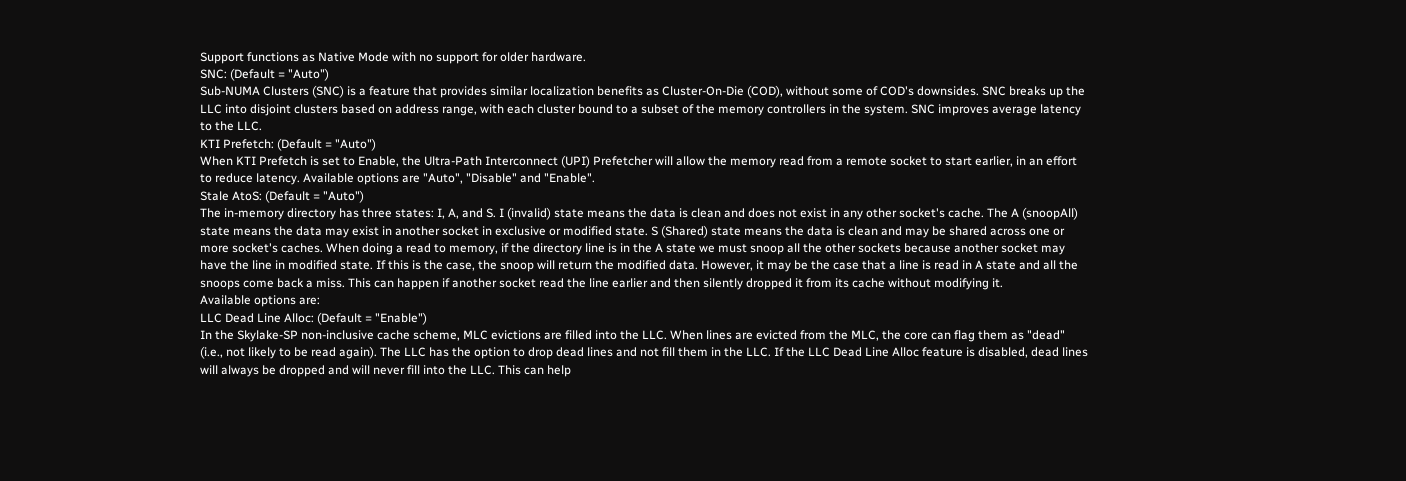Support functions as Native Mode with no support for older hardware.
SNC: (Default = "Auto")
Sub-NUMA Clusters (SNC) is a feature that provides similar localization benefits as Cluster-On-Die (COD), without some of COD's downsides. SNC breaks up the LLC into disjoint clusters based on address range, with each cluster bound to a subset of the memory controllers in the system. SNC improves average latency to the LLC.
KTI Prefetch: (Default = "Auto")
When KTI Prefetch is set to Enable, the Ultra-Path Interconnect (UPI) Prefetcher will allow the memory read from a remote socket to start earlier, in an effort to reduce latency. Available options are "Auto", "Disable" and "Enable".
Stale AtoS: (Default = "Auto")
The in-memory directory has three states: I, A, and S. I (invalid) state means the data is clean and does not exist in any other socket's cache. The A (snoopAll) state means the data may exist in another socket in exclusive or modified state. S (Shared) state means the data is clean and may be shared across one or more socket's caches. When doing a read to memory, if the directory line is in the A state we must snoop all the other sockets because another socket may have the line in modified state. If this is the case, the snoop will return the modified data. However, it may be the case that a line is read in A state and all the snoops come back a miss. This can happen if another socket read the line earlier and then silently dropped it from its cache without modifying it.
Available options are:
LLC Dead Line Alloc: (Default = "Enable")
In the Skylake-SP non-inclusive cache scheme, MLC evictions are filled into the LLC. When lines are evicted from the MLC, the core can flag them as "dead" (i.e., not likely to be read again). The LLC has the option to drop dead lines and not fill them in the LLC. If the LLC Dead Line Alloc feature is disabled, dead lines will always be dropped and will never fill into the LLC. This can help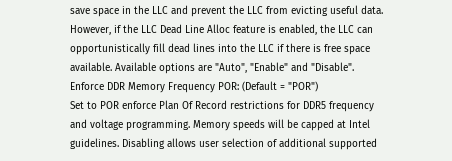save space in the LLC and prevent the LLC from evicting useful data. However, if the LLC Dead Line Alloc feature is enabled, the LLC can opportunistically fill dead lines into the LLC if there is free space available. Available options are "Auto", "Enable" and "Disable".
Enforce DDR Memory Frequency POR: (Default = "POR")
Set to POR enforce Plan Of Record restrictions for DDR5 frequency and voltage programming. Memory speeds will be capped at Intel guidelines. Disabling allows user selection of additional supported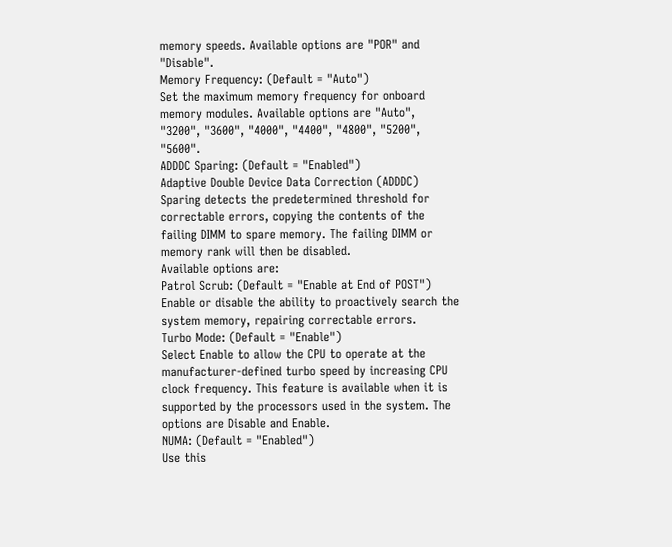memory speeds. Available options are "POR" and "Disable".
Memory Frequency: (Default = "Auto")
Set the maximum memory frequency for onboard memory modules. Available options are "Auto", "3200", "3600", "4000", "4400", "4800", "5200", "5600".
ADDDC Sparing: (Default = "Enabled")
Adaptive Double Device Data Correction (ADDDC) Sparing detects the predetermined threshold for correctable errors, copying the contents of the failing DIMM to spare memory. The failing DIMM or memory rank will then be disabled.
Available options are:
Patrol Scrub: (Default = "Enable at End of POST")
Enable or disable the ability to proactively search the system memory, repairing correctable errors.
Turbo Mode: (Default = "Enable")
Select Enable to allow the CPU to operate at the manufacturer-defined turbo speed by increasing CPU clock frequency. This feature is available when it is supported by the processors used in the system. The options are Disable and Enable.
NUMA: (Default = "Enabled")
Use this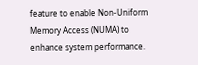feature to enable Non-Uniform Memory Access (NUMA) to enhance system performance.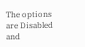The options are Disabled and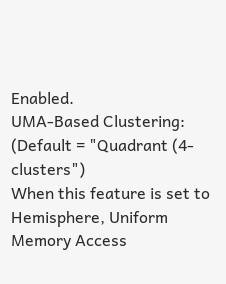Enabled.
UMA-Based Clustering: (Default = "Quadrant (4-clusters")
When this feature is set to Hemisphere, Uniform Memory Access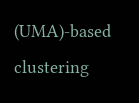(UMA)-based clustering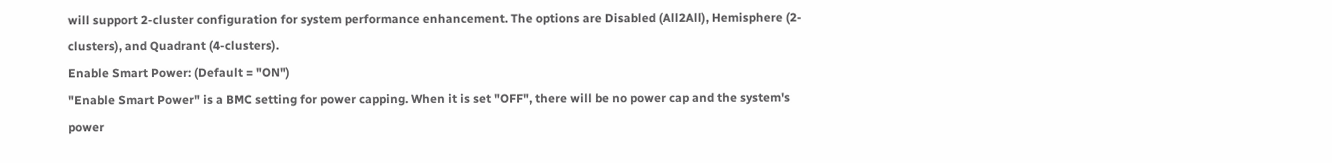will support 2-cluster configuration for system performance enhancement. The options are Disabled (All2All), Hemisphere (2-clusters), and Quadrant (4-clusters).
Enable Smart Power: (Default = "ON")
"Enable Smart Power" is a BMC setting for power capping. When it is set "OFF", there will be no power cap and the system's power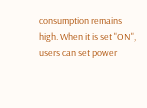consumption remains high. When it is set "ON", users can set power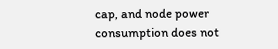cap, and node power consumption does not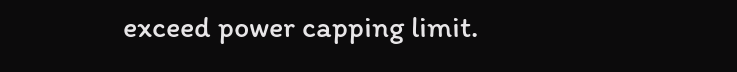exceed power capping limit.